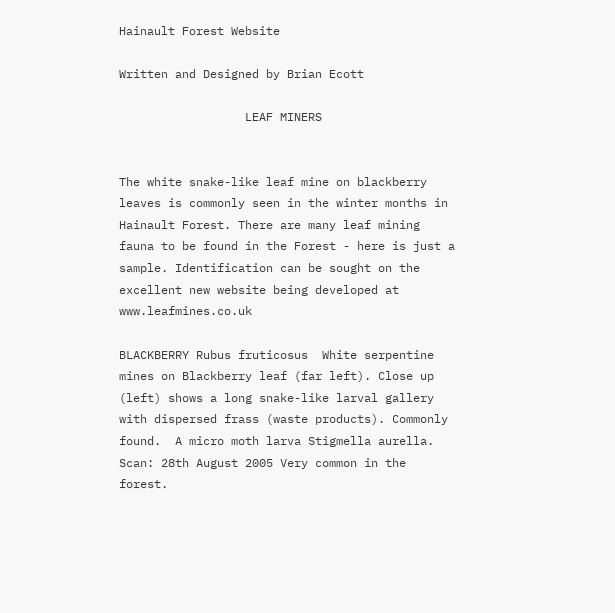Hainault Forest Website

Written and Designed by Brian Ecott

                  LEAF MINERS


The white snake-like leaf mine on blackberry leaves is commonly seen in the winter months in Hainault Forest. There are many leaf mining fauna to be found in the Forest - here is just a sample. Identification can be sought on the excellent new website being developed at www.leafmines.co.uk

BLACKBERRY Rubus fruticosus  White serpentine mines on Blackberry leaf (far left). Close up (left) shows a long snake-like larval gallery with dispersed frass (waste products). Commonly found.  A micro moth larva Stigmella aurella.  Scan: 28th August 2005 Very common in the forest.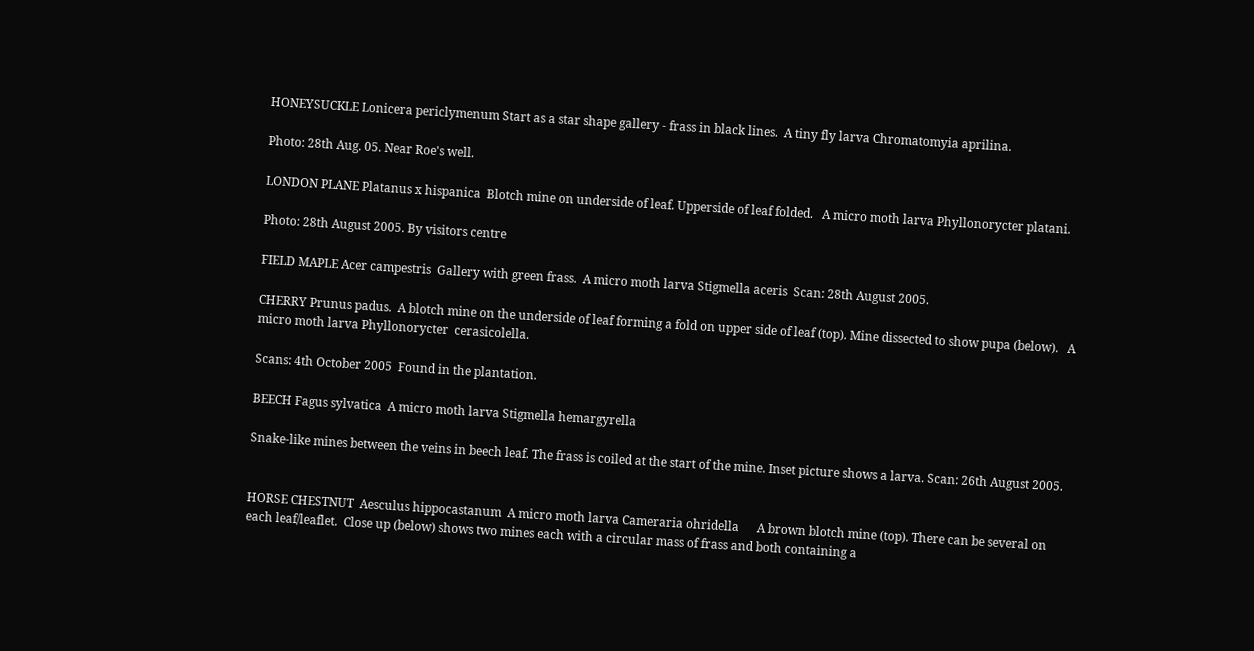HONEYSUCKLE Lonicera periclymenum Start as a star shape gallery - frass in black lines.  A tiny fly larva Chromatomyia aprilina.

Photo: 28th Aug. 05. Near Roe's well.

LONDON PLANE Platanus x hispanica  Blotch mine on underside of leaf. Upperside of leaf folded.   A micro moth larva Phyllonorycter platani.

Photo: 28th August 2005. By visitors centre

FIELD MAPLE Acer campestris  Gallery with green frass.  A micro moth larva Stigmella aceris  Scan: 28th August 2005.

CHERRY Prunus padus.  A blotch mine on the underside of leaf forming a fold on upper side of leaf (top). Mine dissected to show pupa (below).   A micro moth larva Phyllonorycter  cerasicolella.

Scans: 4th October 2005  Found in the plantation.

BEECH Fagus sylvatica  A micro moth larva Stigmella hemargyrella

Snake-like mines between the veins in beech leaf. The frass is coiled at the start of the mine. Inset picture shows a larva. Scan: 26th August 2005.


HORSE CHESTNUT  Aesculus hippocastanum  A micro moth larva Cameraria ohridella      A brown blotch mine (top). There can be several on each leaf/leaflet.  Close up (below) shows two mines each with a circular mass of frass and both containing a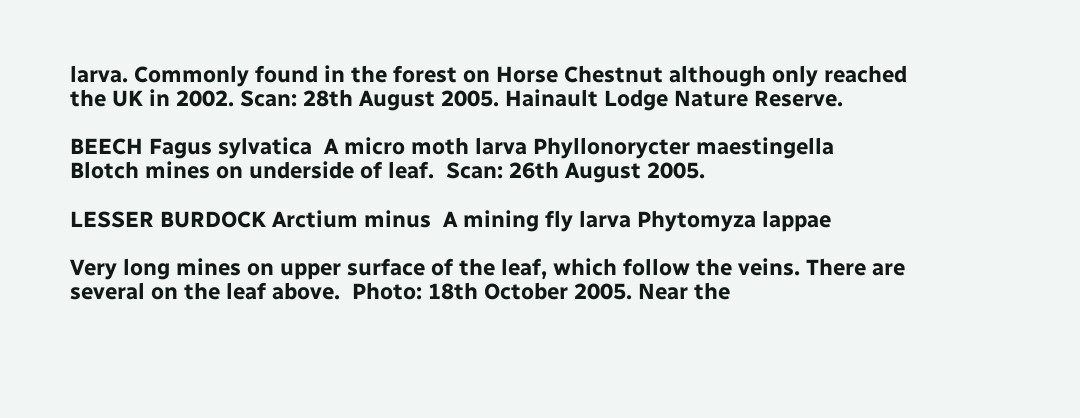larva. Commonly found in the forest on Horse Chestnut although only reached the UK in 2002. Scan: 28th August 2005. Hainault Lodge Nature Reserve.

BEECH Fagus sylvatica  A micro moth larva Phyllonorycter maestingella  Blotch mines on underside of leaf.  Scan: 26th August 2005.

LESSER BURDOCK Arctium minus  A mining fly larva Phytomyza lappae

Very long mines on upper surface of the leaf, which follow the veins. There are several on the leaf above.  Photo: 18th October 2005. Near the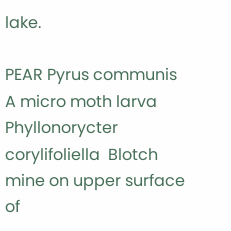lake.

PEAR Pyrus communis  A micro moth larva Phyllonorycter corylifoliella  Blotch mine on upper surface of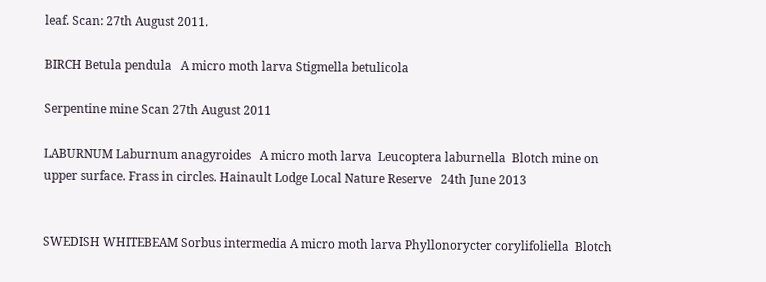leaf. Scan: 27th August 2011.

BIRCH Betula pendula   A micro moth larva Stigmella betulicola

Serpentine mine Scan 27th August 2011

LABURNUM Laburnum anagyroides   A micro moth larva  Leucoptera laburnella  Blotch mine on upper surface. Frass in circles. Hainault Lodge Local Nature Reserve   24th June 2013


SWEDISH WHITEBEAM Sorbus intermedia A micro moth larva Phyllonorycter corylifoliella  Blotch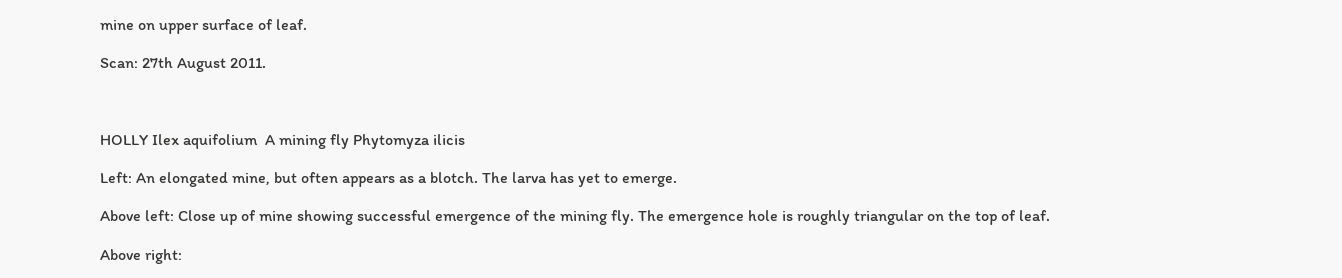mine on upper surface of leaf.

Scan: 27th August 2011.



HOLLY Ilex aquifolium  A mining fly Phytomyza ilicis

Left: An elongated mine, but often appears as a blotch. The larva has yet to emerge.

Above left: Close up of mine showing successful emergence of the mining fly. The emergence hole is roughly triangular on the top of leaf.

Above right: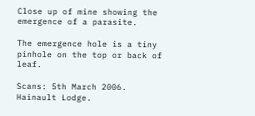Close up of mine showing the emergence of a parasite.

The emergence hole is a tiny pinhole on the top or back of leaf.

Scans: 5th March 2006. Hainault Lodge.